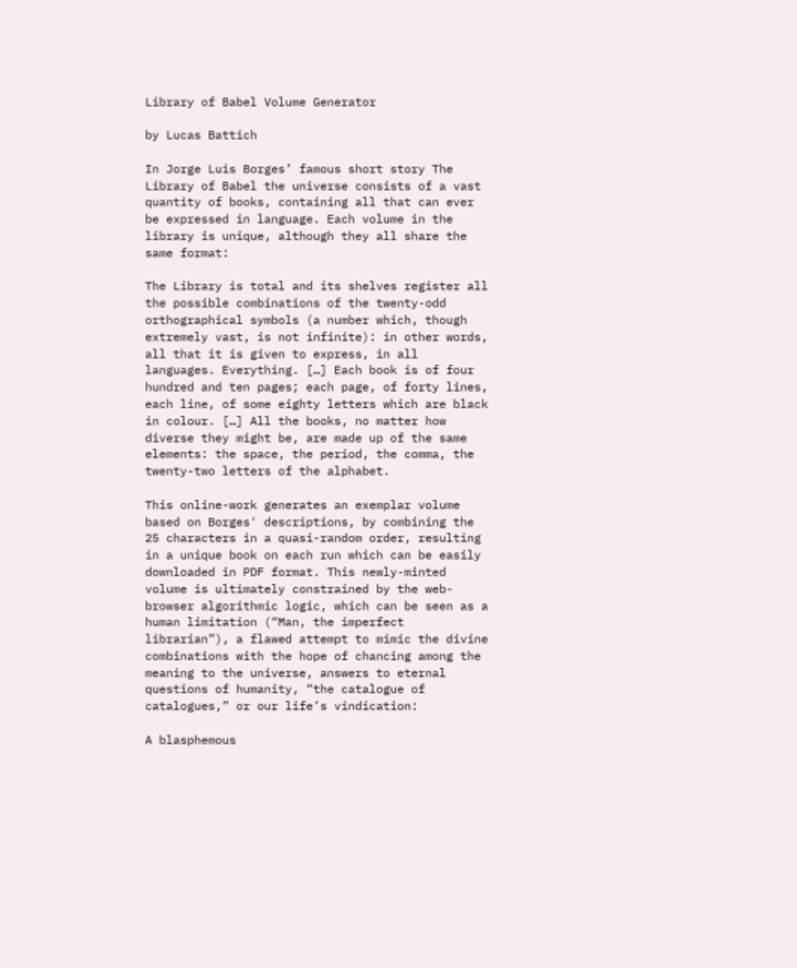Library of Babel Volume Generator

by Lucas Battich

In Jorge Luis Borges’ famous short story The Library of Babel the universe consists of a vast quantity of books, containing all that can ever be expressed in language. Each volume in the library is unique, although they all share the same format:

The Library is total and its shelves register all the possible combinations of the twenty-odd orthographical symbols (a number which, though extremely vast, is not infinite): in other words, all that it is given to express, in all languages. Everything. […] Each book is of four hundred and ten pages; each page, of forty lines, each line, of some eighty letters which are black in colour. […] All the books, no matter how diverse they might be, are made up of the same elements: the space, the period, the comma, the twenty-two letters of the alphabet.

This online-work generates an exemplar volume based on Borges' descriptions, by combining the 25 characters in a quasi-random order, resulting in a unique book on each run which can be easily downloaded in PDF format. This newly-minted volume is ultimately constrained by the web-browser algorithmic logic, which can be seen as a human limitation (“Man, the imperfect librarian”), a flawed attempt to mimic the divine combinations with the hope of chancing among the meaning to the universe, answers to eternal questions of humanity, “the catalogue of catalogues,” or our life’s vindication:

A blasphemous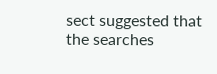sect suggested that the searches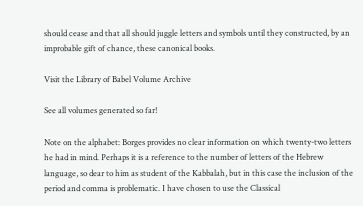should cease and that all should juggle letters and symbols until they constructed, by an improbable gift of chance, these canonical books.

Visit the Library of Babel Volume Archive

See all volumes generated so far!

Note on the alphabet: Borges provides no clear information on which twenty-two letters he had in mind. Perhaps it is a reference to the number of letters of the Hebrew language, so dear to him as student of the Kabbalah, but in this case the inclusion of the period and comma is problematic. I have chosen to use the Classical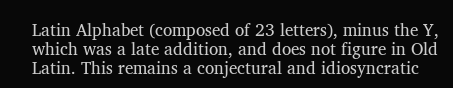Latin Alphabet (composed of 23 letters), minus the Y, which was a late addition, and does not figure in Old Latin. This remains a conjectural and idiosyncratic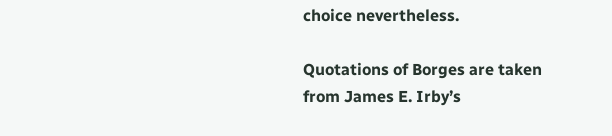choice nevertheless.

Quotations of Borges are taken from James E. Irby’s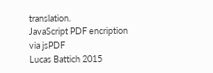translation.
JavaScript PDF encription via jsPDF
Lucas Battich 2015